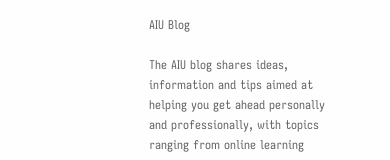AIU Blog

The AIU blog shares ideas, information and tips aimed at helping you get ahead personally and professionally, with topics ranging from online learning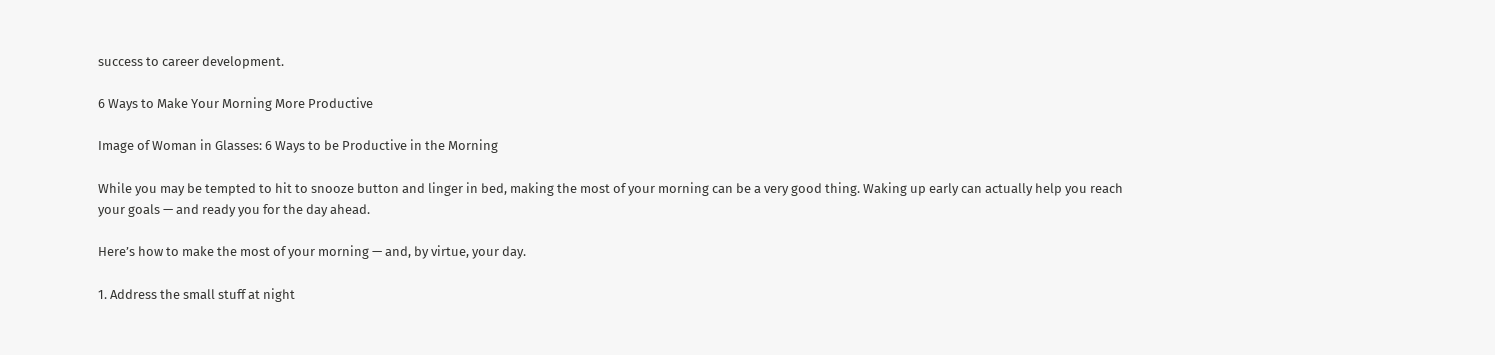success to career development.

6 Ways to Make Your Morning More Productive

Image of Woman in Glasses: 6 Ways to be Productive in the Morning

While you may be tempted to hit to snooze button and linger in bed, making the most of your morning can be a very good thing. Waking up early can actually help you reach your goals — and ready you for the day ahead.

Here’s how to make the most of your morning — and, by virtue, your day.

1. Address the small stuff at night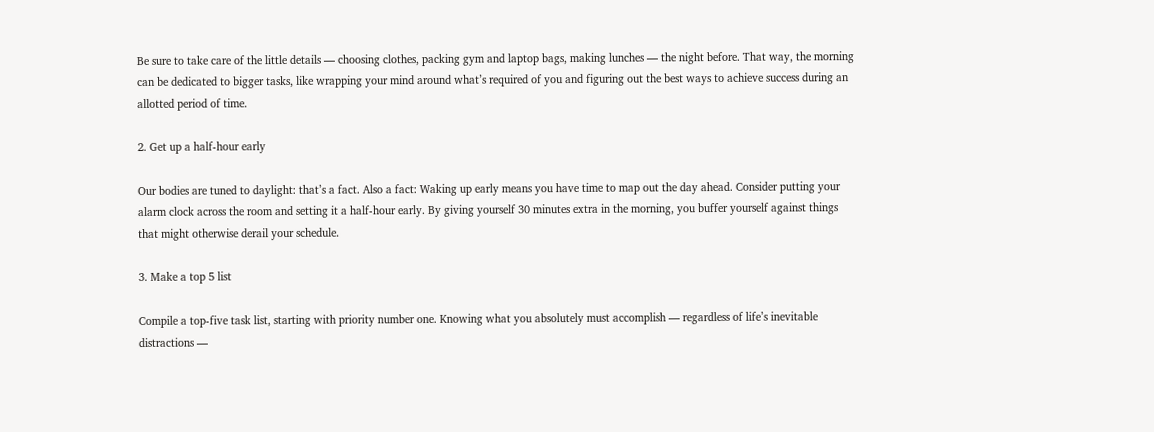Be sure to take care of the little details — choosing clothes, packing gym and laptop bags, making lunches — the night before. That way, the morning can be dedicated to bigger tasks, like wrapping your mind around what’s required of you and figuring out the best ways to achieve success during an allotted period of time.

2. Get up a half-hour early

Our bodies are tuned to daylight: that’s a fact. Also a fact: Waking up early means you have time to map out the day ahead. Consider putting your alarm clock across the room and setting it a half-hour early. By giving yourself 30 minutes extra in the morning, you buffer yourself against things that might otherwise derail your schedule.

3. Make a top 5 list

Compile a top-five task list, starting with priority number one. Knowing what you absolutely must accomplish — regardless of life’s inevitable distractions —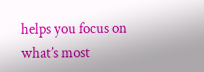helps you focus on what’s most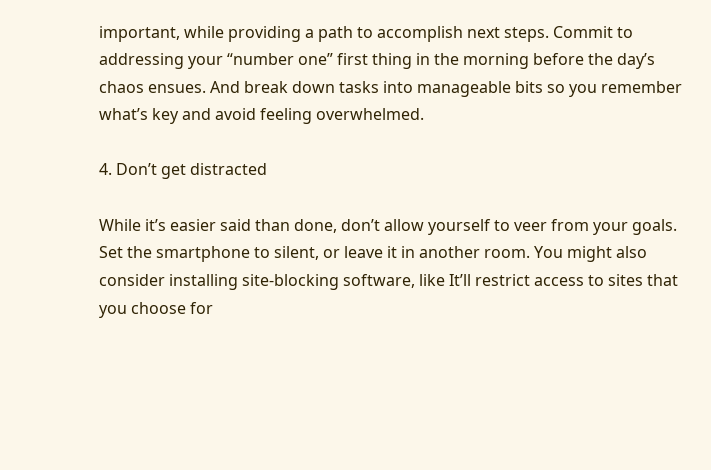important, while providing a path to accomplish next steps. Commit to addressing your “number one” first thing in the morning before the day’s chaos ensues. And break down tasks into manageable bits so you remember what’s key and avoid feeling overwhelmed.

4. Don’t get distracted

While it’s easier said than done, don’t allow yourself to veer from your goals. Set the smartphone to silent, or leave it in another room. You might also consider installing site-blocking software, like It’ll restrict access to sites that you choose for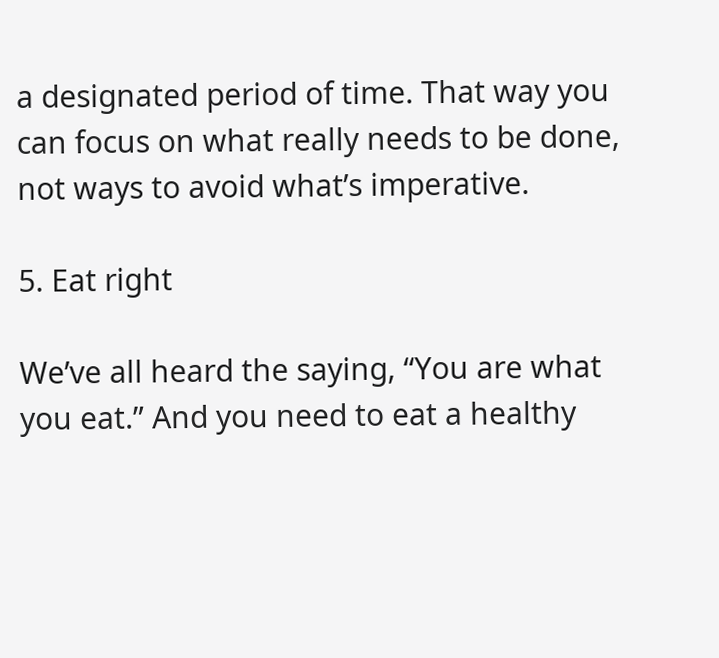a designated period of time. That way you can focus on what really needs to be done, not ways to avoid what’s imperative.

5. Eat right

We’ve all heard the saying, “You are what you eat.” And you need to eat a healthy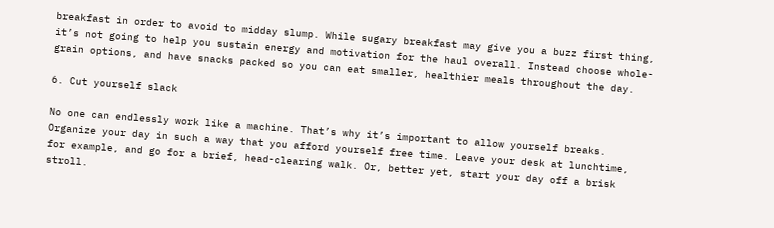breakfast in order to avoid to midday slump. While sugary breakfast may give you a buzz first thing, it’s not going to help you sustain energy and motivation for the haul overall. Instead choose whole-grain options, and have snacks packed so you can eat smaller, healthier meals throughout the day.

6. Cut yourself slack

No one can endlessly work like a machine. That’s why it’s important to allow yourself breaks. Organize your day in such a way that you afford yourself free time. Leave your desk at lunchtime, for example, and go for a brief, head-clearing walk. Or, better yet, start your day off a brisk stroll.